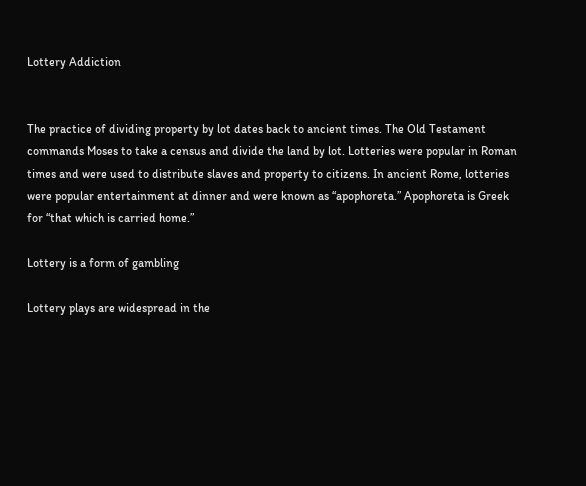Lottery Addiction


The practice of dividing property by lot dates back to ancient times. The Old Testament commands Moses to take a census and divide the land by lot. Lotteries were popular in Roman times and were used to distribute slaves and property to citizens. In ancient Rome, lotteries were popular entertainment at dinner and were known as “apophoreta.” Apophoreta is Greek for “that which is carried home.”

Lottery is a form of gambling

Lottery plays are widespread in the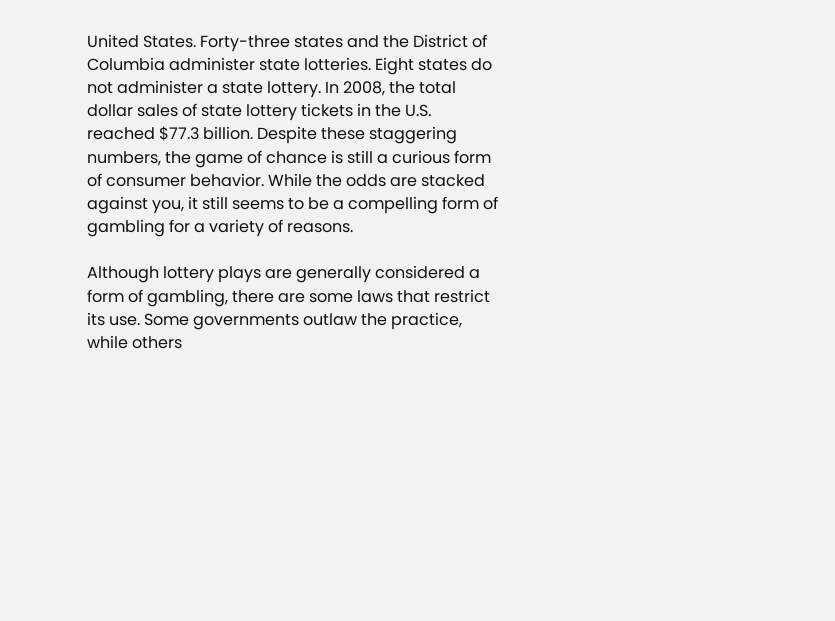United States. Forty-three states and the District of Columbia administer state lotteries. Eight states do not administer a state lottery. In 2008, the total dollar sales of state lottery tickets in the U.S. reached $77.3 billion. Despite these staggering numbers, the game of chance is still a curious form of consumer behavior. While the odds are stacked against you, it still seems to be a compelling form of gambling for a variety of reasons.

Although lottery plays are generally considered a form of gambling, there are some laws that restrict its use. Some governments outlaw the practice, while others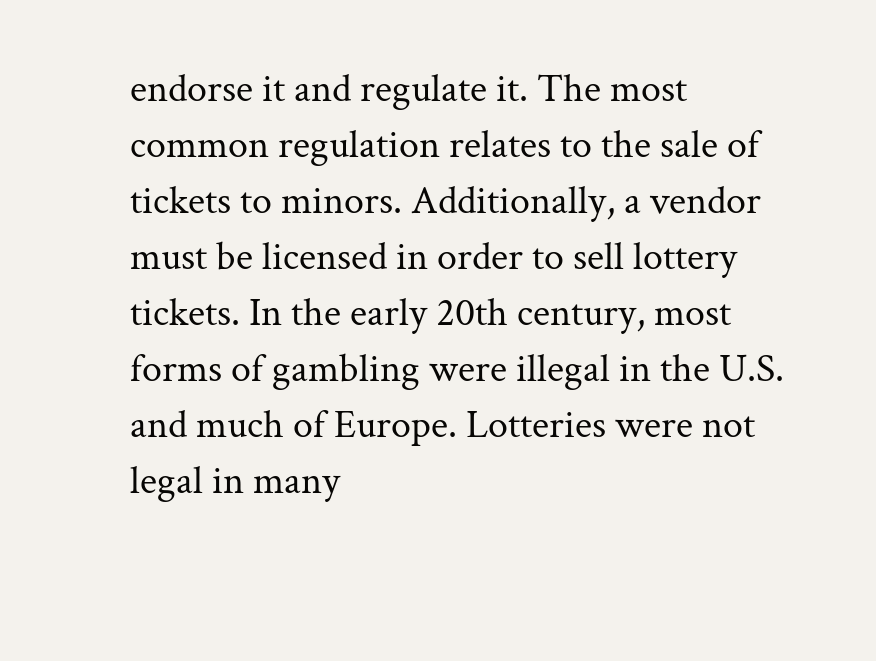endorse it and regulate it. The most common regulation relates to the sale of tickets to minors. Additionally, a vendor must be licensed in order to sell lottery tickets. In the early 20th century, most forms of gambling were illegal in the U.S. and much of Europe. Lotteries were not legal in many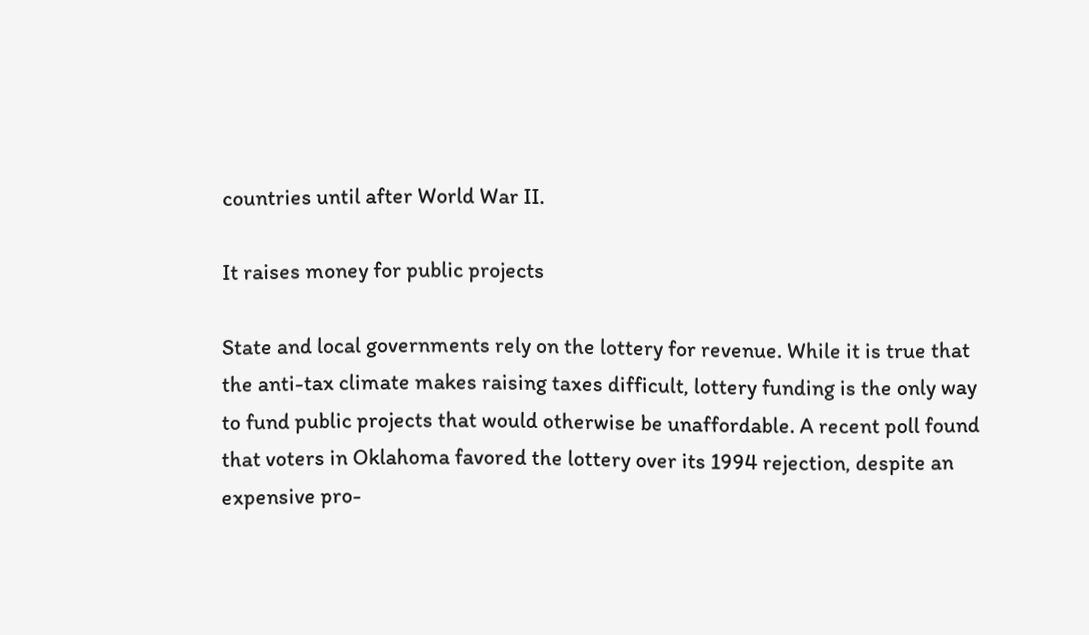countries until after World War II.

It raises money for public projects

State and local governments rely on the lottery for revenue. While it is true that the anti-tax climate makes raising taxes difficult, lottery funding is the only way to fund public projects that would otherwise be unaffordable. A recent poll found that voters in Oklahoma favored the lottery over its 1994 rejection, despite an expensive pro-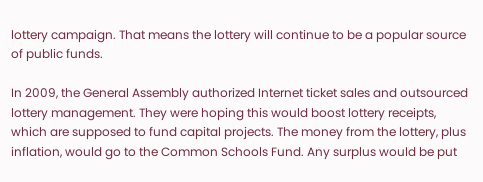lottery campaign. That means the lottery will continue to be a popular source of public funds.

In 2009, the General Assembly authorized Internet ticket sales and outsourced lottery management. They were hoping this would boost lottery receipts, which are supposed to fund capital projects. The money from the lottery, plus inflation, would go to the Common Schools Fund. Any surplus would be put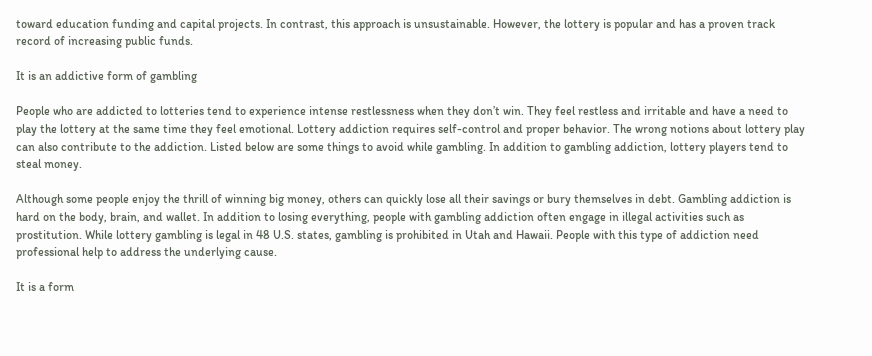toward education funding and capital projects. In contrast, this approach is unsustainable. However, the lottery is popular and has a proven track record of increasing public funds.

It is an addictive form of gambling

People who are addicted to lotteries tend to experience intense restlessness when they don’t win. They feel restless and irritable and have a need to play the lottery at the same time they feel emotional. Lottery addiction requires self-control and proper behavior. The wrong notions about lottery play can also contribute to the addiction. Listed below are some things to avoid while gambling. In addition to gambling addiction, lottery players tend to steal money.

Although some people enjoy the thrill of winning big money, others can quickly lose all their savings or bury themselves in debt. Gambling addiction is hard on the body, brain, and wallet. In addition to losing everything, people with gambling addiction often engage in illegal activities such as prostitution. While lottery gambling is legal in 48 U.S. states, gambling is prohibited in Utah and Hawaii. People with this type of addiction need professional help to address the underlying cause.

It is a form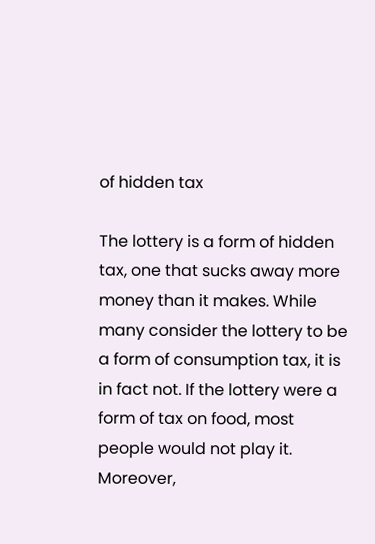of hidden tax

The lottery is a form of hidden tax, one that sucks away more money than it makes. While many consider the lottery to be a form of consumption tax, it is in fact not. If the lottery were a form of tax on food, most people would not play it. Moreover,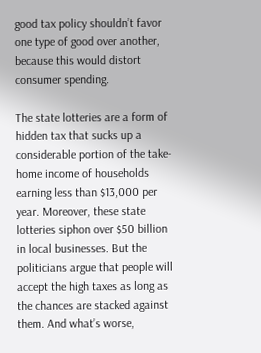good tax policy shouldn’t favor one type of good over another, because this would distort consumer spending.

The state lotteries are a form of hidden tax that sucks up a considerable portion of the take-home income of households earning less than $13,000 per year. Moreover, these state lotteries siphon over $50 billion in local businesses. But the politicians argue that people will accept the high taxes as long as the chances are stacked against them. And what’s worse,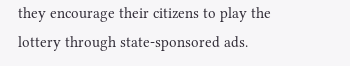they encourage their citizens to play the lottery through state-sponsored ads.